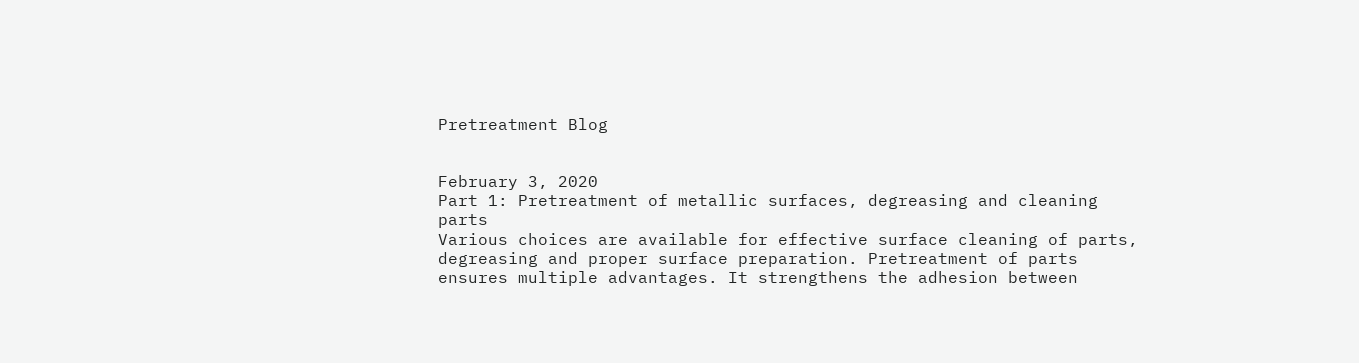Pretreatment Blog


February 3, 2020
Part 1: Pretreatment of metallic surfaces, degreasing and cleaning parts
Various choices are available for effective surface cleaning of parts, degreasing and proper surface preparation. Pretreatment of parts ensures multiple advantages. It strengthens the adhesion between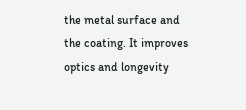the metal surface and the coating. It improves optics and longevity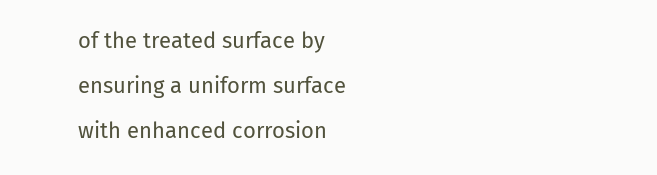of the treated surface by ensuring a uniform surface with enhanced corrosion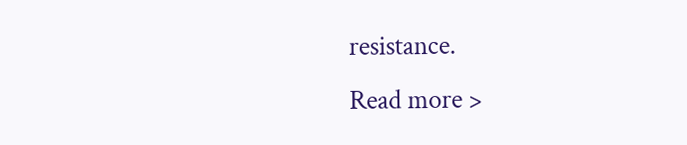resistance.
Read more >